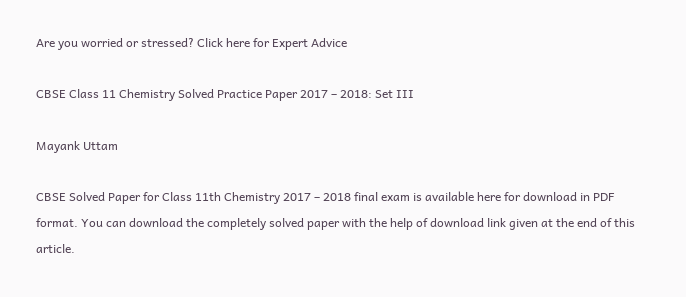Are you worried or stressed? Click here for Expert Advice

CBSE Class 11 Chemistry Solved Practice Paper 2017 – 2018: Set III

Mayank Uttam

CBSE Solved Paper for Class 11th Chemistry 2017 – 2018 final exam is available here for download in PDF format. You can download the completely solved paper with the help of download link given at the end of this article.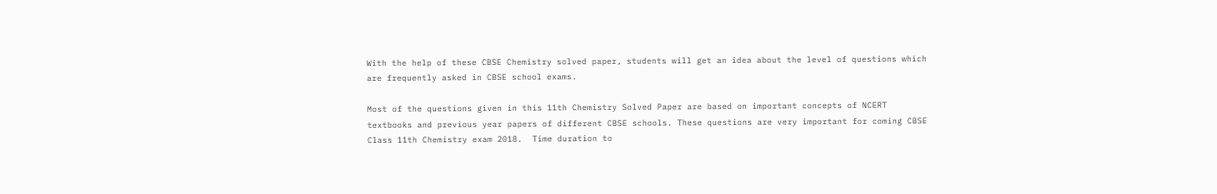With the help of these CBSE Chemistry solved paper, students will get an idea about the level of questions which are frequently asked in CBSE school exams.

Most of the questions given in this 11th Chemistry Solved Paper are based on important concepts of NCERT textbooks and previous year papers of different CBSE schools. These questions are very important for coming CBSE Class 11th Chemistry exam 2018.  Time duration to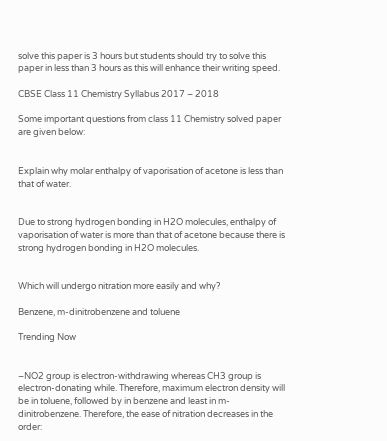solve this paper is 3 hours but students should try to solve this paper in less than 3 hours as this will enhance their writing speed.

CBSE Class 11 Chemistry Syllabus 2017 – 2018

Some important questions from class 11 Chemistry solved paper are given below:


Explain why molar enthalpy of vaporisation of acetone is less than that of water.


Due to strong hydrogen bonding in H2O molecules, enthalpy of vaporisation of water is more than that of acetone because there is strong hydrogen bonding in H2O molecules.


Which will undergo nitration more easily and why?

Benzene, m-dinitrobenzene and toluene

Trending Now


‒NO2 group is electron-withdrawing whereas CH3 group is electron-donating while. Therefore, maximum electron density will be in toluene, followed by in benzene and least in m-dinitrobenzene. Therefore, the ease of nitration decreases in the order: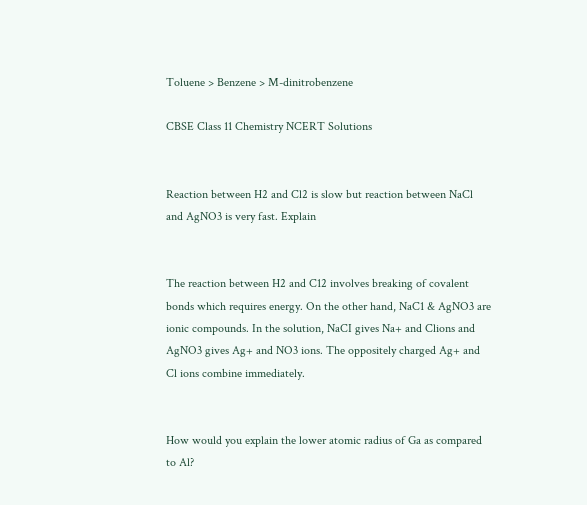Toluene > Benzene > M-dinitrobenzene

CBSE Class 11 Chemistry NCERT Solutions


Reaction between H2 and Cl2 is slow but reaction between NaCl and AgNO3 is very fast. Explain


The reaction between H2 and C12 involves breaking of covalent bonds which requires energy. On the other hand, NaC1 & AgNO3 are ionic compounds. In the solution, NaCI gives Na+ and Clions and AgNO3 gives Ag+ and NO3 ions. The oppositely charged Ag+ and Cl ions combine immediately.


How would you explain the lower atomic radius of Ga as compared to Al?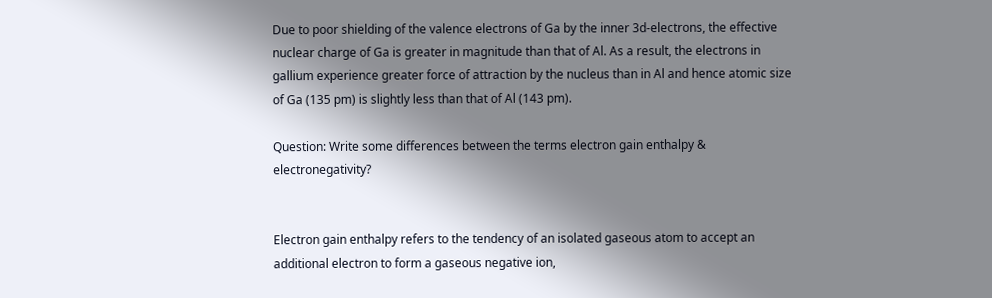Due to poor shielding of the valence electrons of Ga by the inner 3d-electrons, the effective nuclear charge of Ga is greater in magnitude than that of Al. As a result, the electrons in gallium experience greater force of attraction by the nucleus than in Al and hence atomic size of Ga (135 pm) is slightly less than that of Al (143 pm).

Question: Write some differences between the terms electron gain enthalpy & electronegativity?


Electron gain enthalpy refers to the tendency of an isolated gaseous atom to accept an additional electron to form a gaseous negative ion,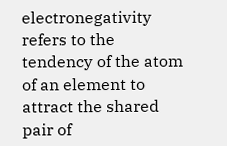electronegativity refers to the tendency of the atom of an element to attract the shared pair of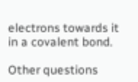electrons towards it in a covalent bond.

Other questions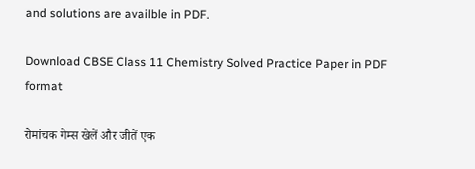and solutions are availble in PDF.

Download CBSE Class 11 Chemistry Solved Practice Paper in PDF format

रोमांचक गेम्स खेलें और जीतें एक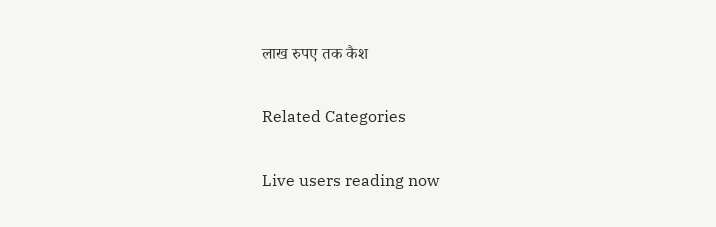लाख रुपए तक कैश

Related Categories

Live users reading now